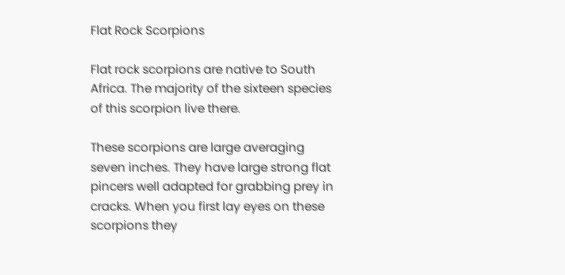Flat Rock Scorpions

Flat rock scorpions are native to South Africa. The majority of the sixteen species of this scorpion live there.

These scorpions are large averaging seven inches. They have large strong flat pincers well adapted for grabbing prey in cracks. When you first lay eyes on these scorpions they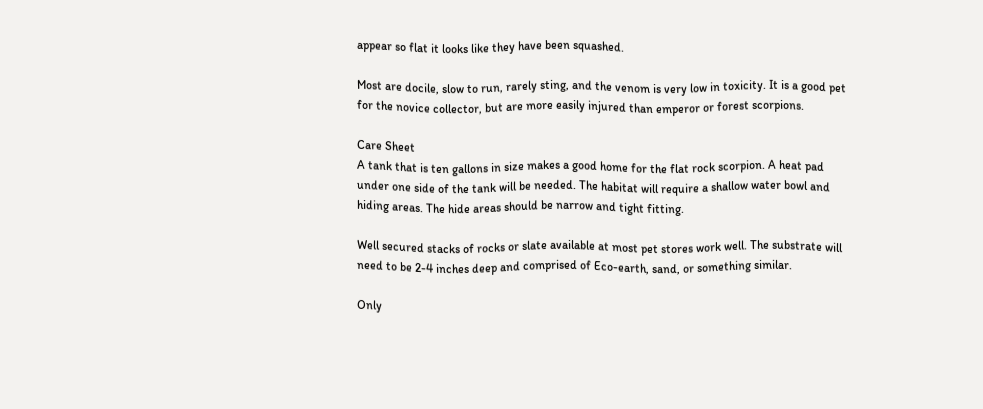appear so flat it looks like they have been squashed.

Most are docile, slow to run, rarely sting, and the venom is very low in toxicity. It is a good pet for the novice collector, but are more easily injured than emperor or forest scorpions.

Care Sheet
A tank that is ten gallons in size makes a good home for the flat rock scorpion. A heat pad under one side of the tank will be needed. The habitat will require a shallow water bowl and hiding areas. The hide areas should be narrow and tight fitting.

Well secured stacks of rocks or slate available at most pet stores work well. The substrate will need to be 2-4 inches deep and comprised of Eco-earth, sand, or something similar.

Only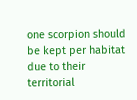one scorpion should be kept per habitat due to their territorial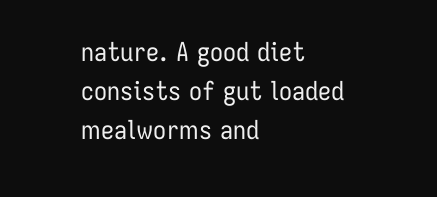nature. A good diet consists of gut loaded mealworms and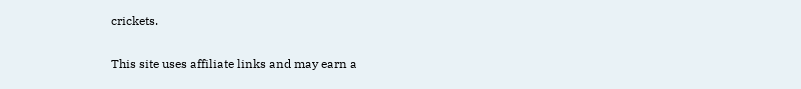crickets.

This site uses affiliate links and may earn a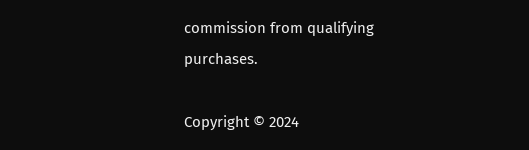commission from qualifying purchases.

Copyright © 2024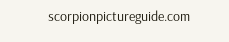scorpionpictureguide.com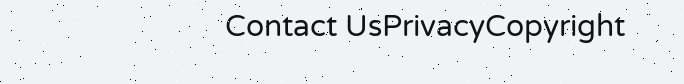Contact UsPrivacyCopyright